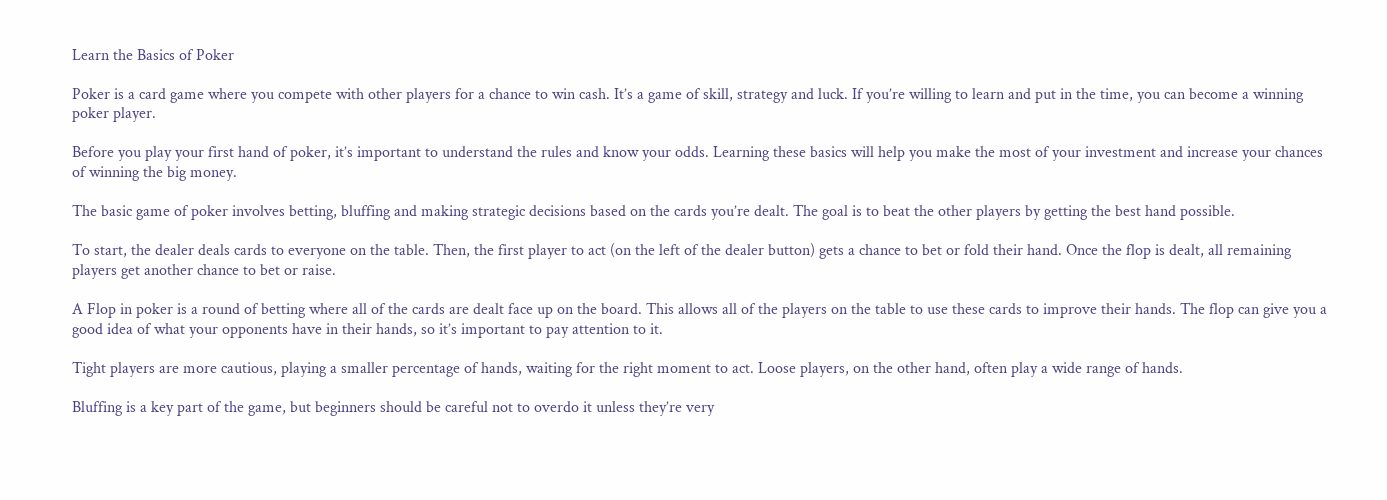Learn the Basics of Poker

Poker is a card game where you compete with other players for a chance to win cash. It’s a game of skill, strategy and luck. If you’re willing to learn and put in the time, you can become a winning poker player.

Before you play your first hand of poker, it’s important to understand the rules and know your odds. Learning these basics will help you make the most of your investment and increase your chances of winning the big money.

The basic game of poker involves betting, bluffing and making strategic decisions based on the cards you’re dealt. The goal is to beat the other players by getting the best hand possible.

To start, the dealer deals cards to everyone on the table. Then, the first player to act (on the left of the dealer button) gets a chance to bet or fold their hand. Once the flop is dealt, all remaining players get another chance to bet or raise.

A Flop in poker is a round of betting where all of the cards are dealt face up on the board. This allows all of the players on the table to use these cards to improve their hands. The flop can give you a good idea of what your opponents have in their hands, so it’s important to pay attention to it.

Tight players are more cautious, playing a smaller percentage of hands, waiting for the right moment to act. Loose players, on the other hand, often play a wide range of hands.

Bluffing is a key part of the game, but beginners should be careful not to overdo it unless they’re very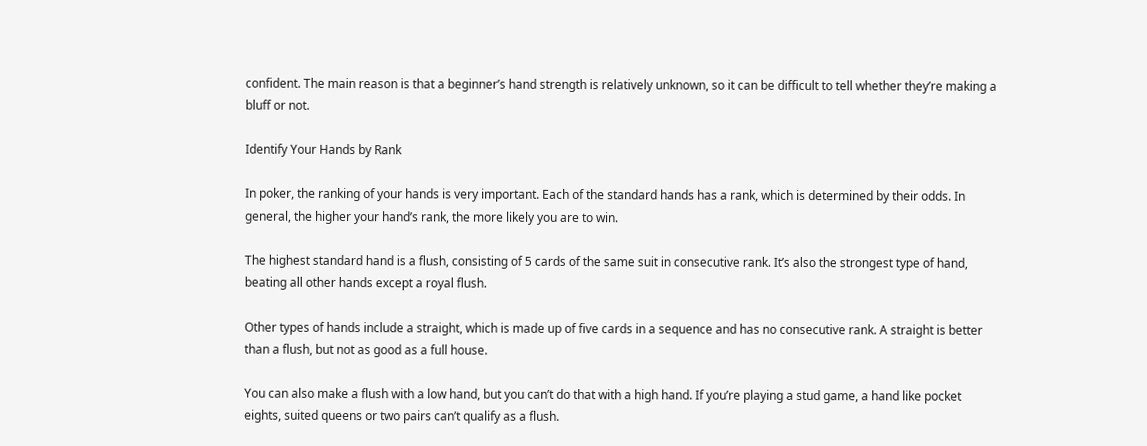confident. The main reason is that a beginner’s hand strength is relatively unknown, so it can be difficult to tell whether they’re making a bluff or not.

Identify Your Hands by Rank

In poker, the ranking of your hands is very important. Each of the standard hands has a rank, which is determined by their odds. In general, the higher your hand’s rank, the more likely you are to win.

The highest standard hand is a flush, consisting of 5 cards of the same suit in consecutive rank. It’s also the strongest type of hand, beating all other hands except a royal flush.

Other types of hands include a straight, which is made up of five cards in a sequence and has no consecutive rank. A straight is better than a flush, but not as good as a full house.

You can also make a flush with a low hand, but you can’t do that with a high hand. If you’re playing a stud game, a hand like pocket eights, suited queens or two pairs can’t qualify as a flush.